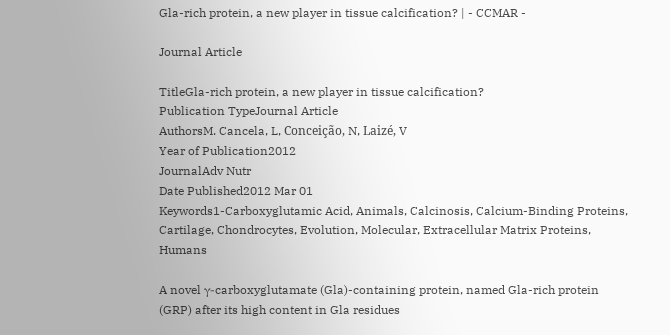Gla-rich protein, a new player in tissue calcification? | - CCMAR -

Journal Article

TitleGla-rich protein, a new player in tissue calcification?
Publication TypeJournal Article
AuthorsM. Cancela, L, Conceição, N, Laizé, V
Year of Publication2012
JournalAdv Nutr
Date Published2012 Mar 01
Keywords1-Carboxyglutamic Acid, Animals, Calcinosis, Calcium-Binding Proteins, Cartilage, Chondrocytes, Evolution, Molecular, Extracellular Matrix Proteins, Humans

A novel γ-carboxyglutamate (Gla)-containing protein, named Gla-rich protein (GRP) after its high content in Gla residues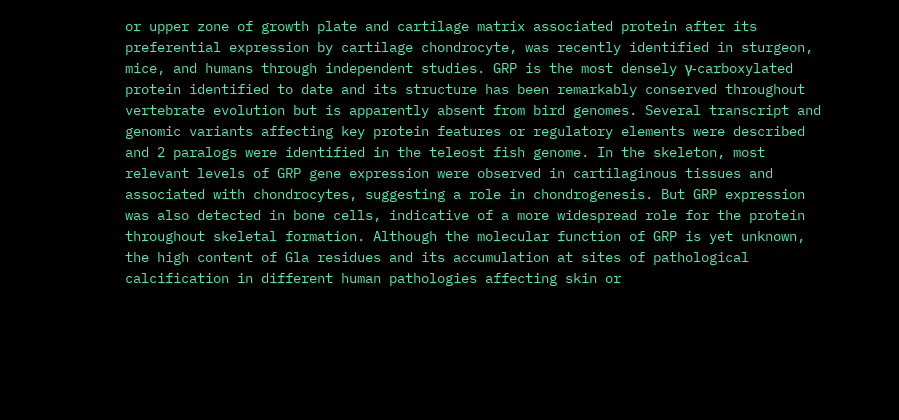or upper zone of growth plate and cartilage matrix associated protein after its preferential expression by cartilage chondrocyte, was recently identified in sturgeon, mice, and humans through independent studies. GRP is the most densely γ-carboxylated protein identified to date and its structure has been remarkably conserved throughout vertebrate evolution but is apparently absent from bird genomes. Several transcript and genomic variants affecting key protein features or regulatory elements were described and 2 paralogs were identified in the teleost fish genome. In the skeleton, most relevant levels of GRP gene expression were observed in cartilaginous tissues and associated with chondrocytes, suggesting a role in chondrogenesis. But GRP expression was also detected in bone cells, indicative of a more widespread role for the protein throughout skeletal formation. Although the molecular function of GRP is yet unknown, the high content of Gla residues and its accumulation at sites of pathological calcification in different human pathologies affecting skin or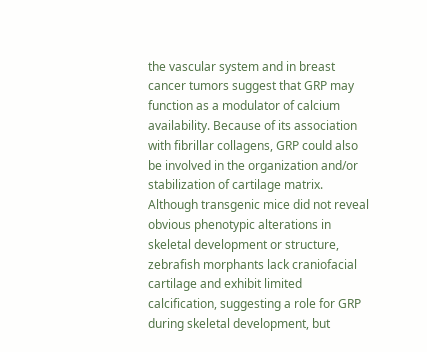the vascular system and in breast cancer tumors suggest that GRP may function as a modulator of calcium availability. Because of its association with fibrillar collagens, GRP could also be involved in the organization and/or stabilization of cartilage matrix. Although transgenic mice did not reveal obvious phenotypic alterations in skeletal development or structure, zebrafish morphants lack craniofacial cartilage and exhibit limited calcification, suggesting a role for GRP during skeletal development, but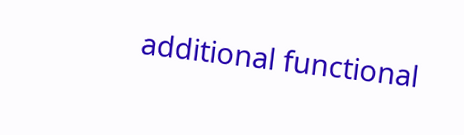additional functional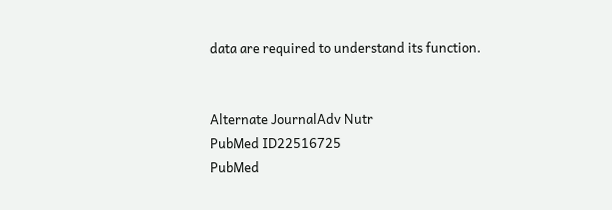data are required to understand its function.


Alternate JournalAdv Nutr
PubMed ID22516725
PubMed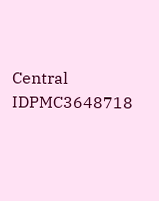Central IDPMC3648718